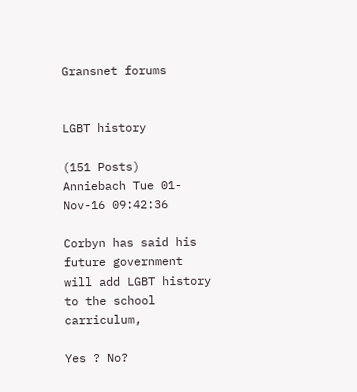Gransnet forums


LGBT history

(151 Posts)
Anniebach Tue 01-Nov-16 09:42:36

Corbyn has said his future government will add LGBT history to the school carriculum,

Yes ? No?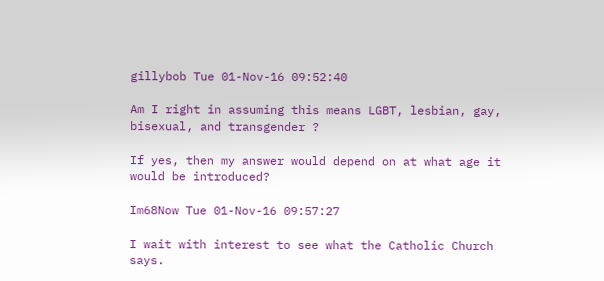gillybob Tue 01-Nov-16 09:52:40

Am I right in assuming this means LGBT, lesbian, gay, bisexual, and transgender ?

If yes, then my answer would depend on at what age it would be introduced?

Im68Now Tue 01-Nov-16 09:57:27

I wait with interest to see what the Catholic Church says.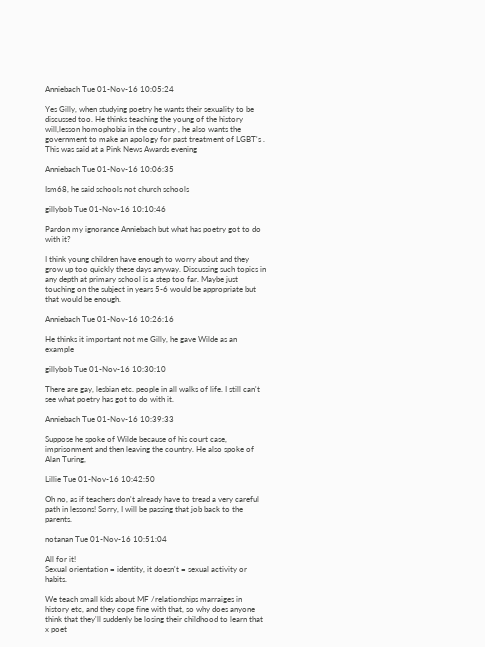Anniebach Tue 01-Nov-16 10:05:24

Yes Gilly, when studying poetry he wants their sexuality to be discussed too. He thinks teaching the young of the history will,lesson homophobia in the country , he also wants the government to make an apology for past treatment of LGBT's . This was said at a Pink News Awards evening

Anniebach Tue 01-Nov-16 10:06:35

Ism68, he said schools not church schools

gillybob Tue 01-Nov-16 10:10:46

Pardon my ignorance Anniebach but what has poetry got to do with it?

I think young children have enough to worry about and they grow up too quickly these days anyway. Discussing such topics in any depth at primary school is a step too far. Maybe just touching on the subject in years 5-6 would be appropriate but that would be enough.

Anniebach Tue 01-Nov-16 10:26:16

He thinks it important not me Gilly, he gave Wilde as an example

gillybob Tue 01-Nov-16 10:30:10

There are gay, lesbian etc. people in all walks of life. I still can't see what poetry has got to do with it.

Anniebach Tue 01-Nov-16 10:39:33

Suppose he spoke of Wilde because of his court case, imprisonment and then leaving the country. He also spoke of Alan Turing,

Lillie Tue 01-Nov-16 10:42:50

Oh no, as if teachers don't already have to tread a very careful path in lessons! Sorry, I will be passing that job back to the parents.

notanan Tue 01-Nov-16 10:51:04

All for it!
Sexual orientation = identity, it doesn't = sexual activity or habits.

We teach small kids about MF /relationships marraiges in history etc, and they cope fine with that, so why does anyone think that they'll suddenly be losing their childhood to learn that x poet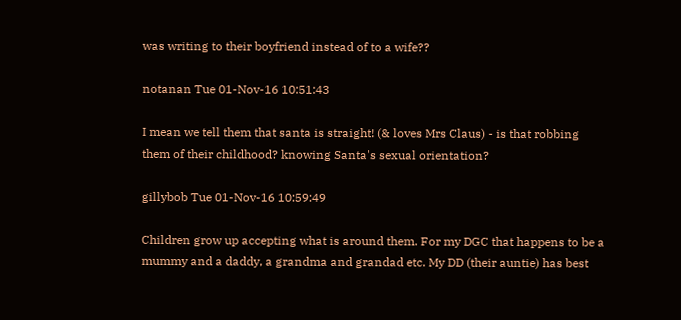was writing to their boyfriend instead of to a wife??

notanan Tue 01-Nov-16 10:51:43

I mean we tell them that santa is straight! (& loves Mrs Claus) - is that robbing them of their childhood? knowing Santa's sexual orientation?

gillybob Tue 01-Nov-16 10:59:49

Children grow up accepting what is around them. For my DGC that happens to be a mummy and a daddy, a grandma and grandad etc. My DD (their auntie) has best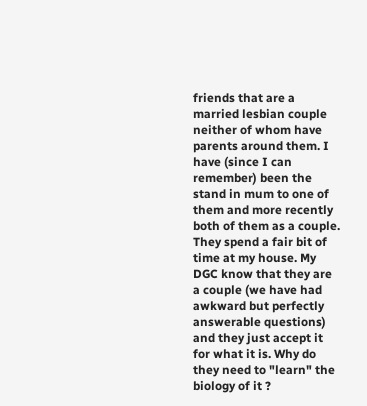friends that are a married lesbian couple neither of whom have parents around them. I have (since I can remember) been the stand in mum to one of them and more recently both of them as a couple. They spend a fair bit of time at my house. My DGC know that they are a couple (we have had awkward but perfectly answerable questions) and they just accept it for what it is. Why do they need to "learn" the biology of it ?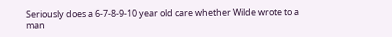Seriously does a 6-7-8-9-10 year old care whether Wilde wrote to a man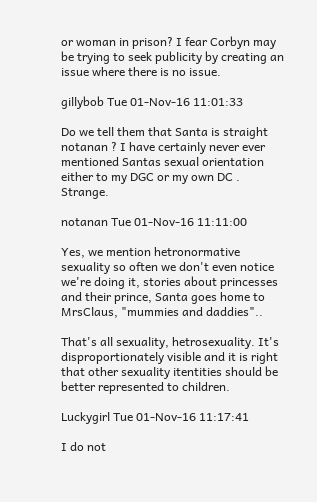or woman in prison? I fear Corbyn may be trying to seek publicity by creating an issue where there is no issue.

gillybob Tue 01-Nov-16 11:01:33

Do we tell them that Santa is straight notanan ? I have certainly never ever mentioned Santas sexual orientation either to my DGC or my own DC . Strange.

notanan Tue 01-Nov-16 11:11:00

Yes, we mention hetronormative sexuality so often we don't even notice we're doing it, stories about princesses and their prince, Santa goes home to MrsClaus, "mummies and daddies"..

That's all sexuality, hetrosexuality. It's disproportionately visible and it is right that other sexuality itentities should be better represented to children.

Luckygirl Tue 01-Nov-16 11:17:41

I do not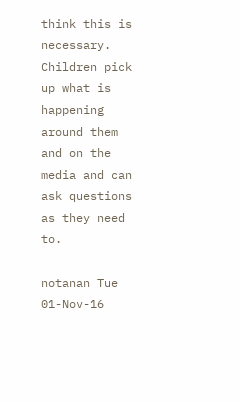think this is necessary. Children pick up what is happening around them and on the media and can ask questions as they need to.

notanan Tue 01-Nov-16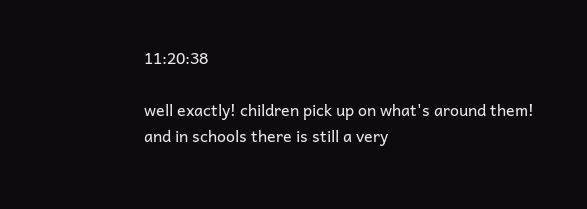11:20:38

well exactly! children pick up on what's around them! and in schools there is still a very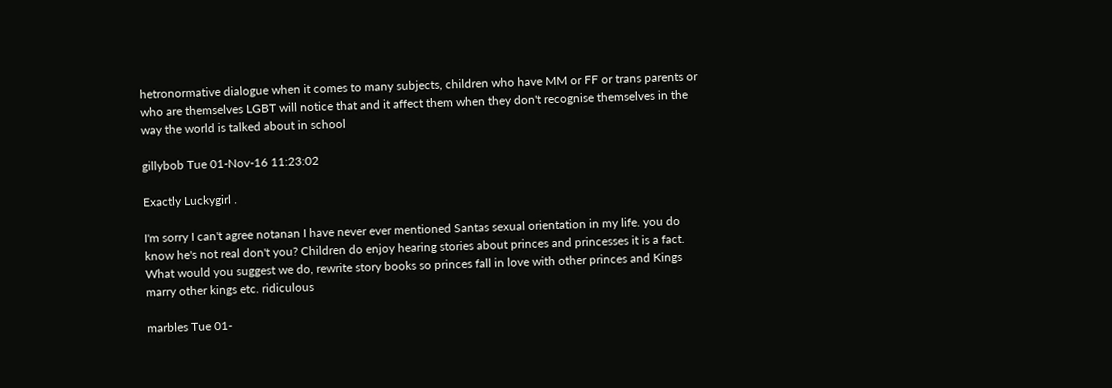hetronormative dialogue when it comes to many subjects, children who have MM or FF or trans parents or who are themselves LGBT will notice that and it affect them when they don't recognise themselves in the way the world is talked about in school

gillybob Tue 01-Nov-16 11:23:02

Exactly Luckygirl .

I'm sorry I can't agree notanan I have never ever mentioned Santas sexual orientation in my life. you do know he's not real don't you? Children do enjoy hearing stories about princes and princesses it is a fact. What would you suggest we do, rewrite story books so princes fall in love with other princes and Kings marry other kings etc. ridiculous

marbles Tue 01-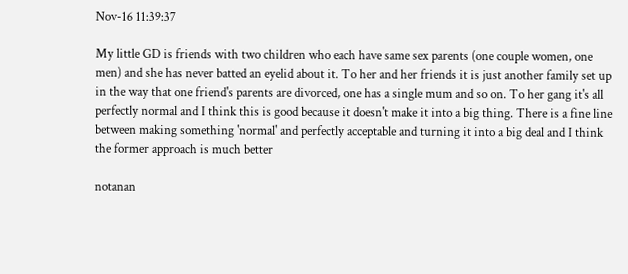Nov-16 11:39:37

My little GD is friends with two children who each have same sex parents (one couple women, one men) and she has never batted an eyelid about it. To her and her friends it is just another family set up in the way that one friend's parents are divorced, one has a single mum and so on. To her gang it's all perfectly normal and I think this is good because it doesn't make it into a big thing. There is a fine line between making something 'normal' and perfectly acceptable and turning it into a big deal and I think the former approach is much better

notanan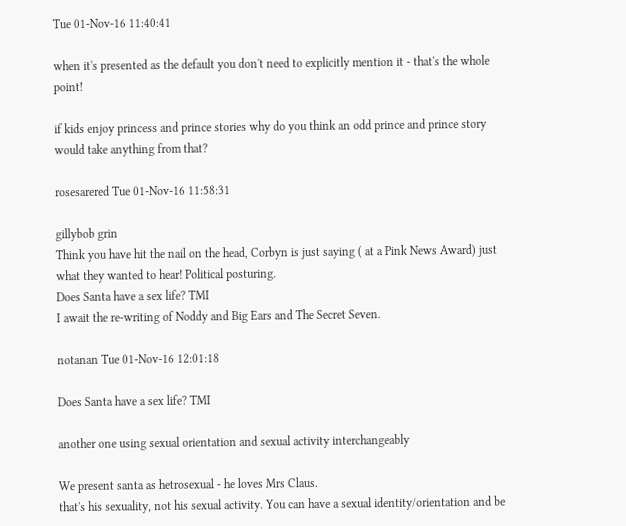Tue 01-Nov-16 11:40:41

when it's presented as the default you don't need to explicitly mention it - that's the whole point!

if kids enjoy princess and prince stories why do you think an odd prince and prince story would take anything from that?

rosesarered Tue 01-Nov-16 11:58:31

gillybob grin
Think you have hit the nail on the head, Corbyn is just saying ( at a Pink News Award) just what they wanted to hear! Political posturing.
Does Santa have a sex life? TMI
I await the re-writing of Noddy and Big Ears and The Secret Seven.

notanan Tue 01-Nov-16 12:01:18

Does Santa have a sex life? TMI

another one using sexual orientation and sexual activity interchangeably

We present santa as hetrosexual - he loves Mrs Claus.
that's his sexuality, not his sexual activity. You can have a sexual identity/orientation and be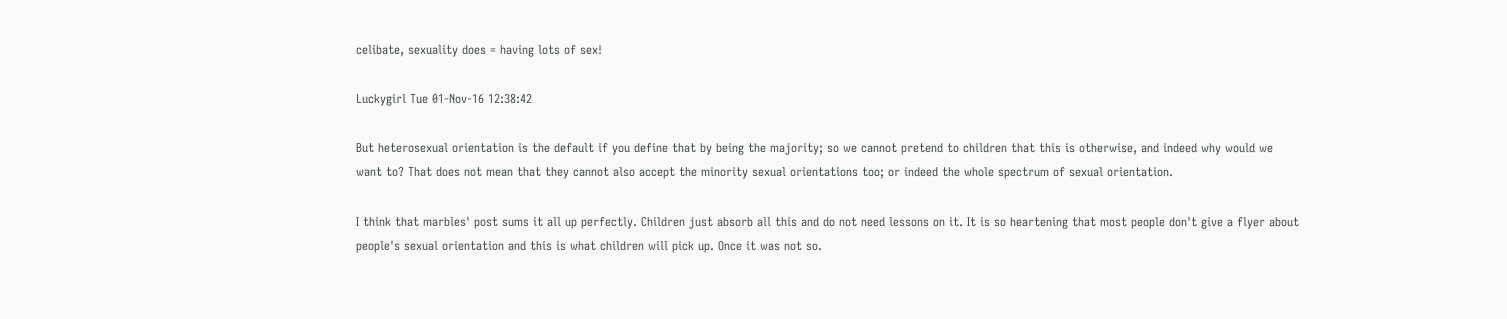celibate, sexuality does = having lots of sex!

Luckygirl Tue 01-Nov-16 12:38:42

But heterosexual orientation is the default if you define that by being the majority; so we cannot pretend to children that this is otherwise, and indeed why would we want to? That does not mean that they cannot also accept the minority sexual orientations too; or indeed the whole spectrum of sexual orientation.

I think that marbles' post sums it all up perfectly. Children just absorb all this and do not need lessons on it. It is so heartening that most people don't give a flyer about people's sexual orientation and this is what children will pick up. Once it was not so.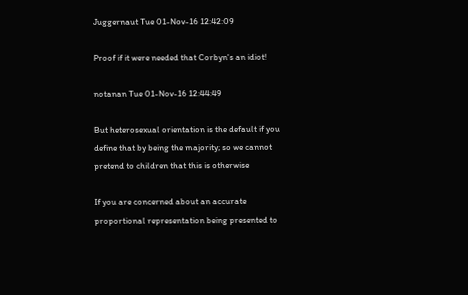Juggernaut Tue 01-Nov-16 12:42:09

Proof if it were needed that Corbyn's an idiot!

notanan Tue 01-Nov-16 12:44:49

But heterosexual orientation is the default if you define that by being the majority; so we cannot pretend to children that this is otherwise

If you are concerned about an accurate proportional representation being presented to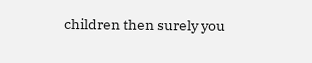children then surely you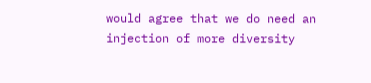would agree that we do need an injection of more diversity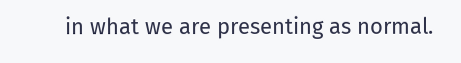in what we are presenting as normal.